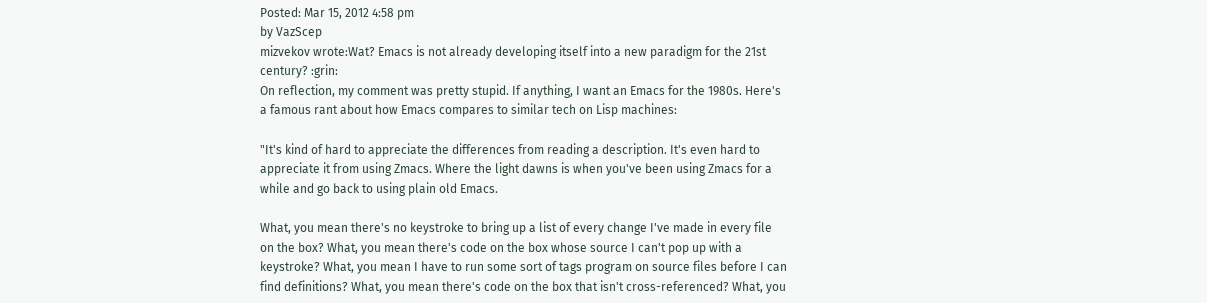Posted: Mar 15, 2012 4:58 pm
by VazScep
mizvekov wrote:Wat? Emacs is not already developing itself into a new paradigm for the 21st century? :grin:
On reflection, my comment was pretty stupid. If anything, I want an Emacs for the 1980s. Here's a famous rant about how Emacs compares to similar tech on Lisp machines:

"It's kind of hard to appreciate the differences from reading a description. It's even hard to appreciate it from using Zmacs. Where the light dawns is when you've been using Zmacs for a while and go back to using plain old Emacs.

What, you mean there's no keystroke to bring up a list of every change I've made in every file on the box? What, you mean there's code on the box whose source I can't pop up with a keystroke? What, you mean I have to run some sort of tags program on source files before I can find definitions? What, you mean there's code on the box that isn't cross-referenced? What, you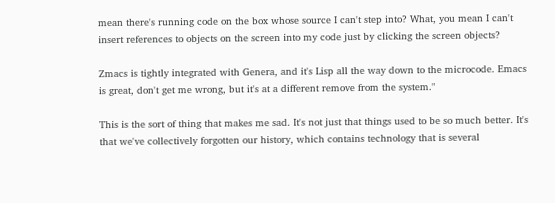mean there's running code on the box whose source I can't step into? What, you mean I can't insert references to objects on the screen into my code just by clicking the screen objects?

Zmacs is tightly integrated with Genera, and it's Lisp all the way down to the microcode. Emacs is great, don't get me wrong, but it's at a different remove from the system."

This is the sort of thing that makes me sad. It's not just that things used to be so much better. It's that we've collectively forgotten our history, which contains technology that is several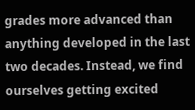grades more advanced than anything developed in the last two decades. Instead, we find ourselves getting excited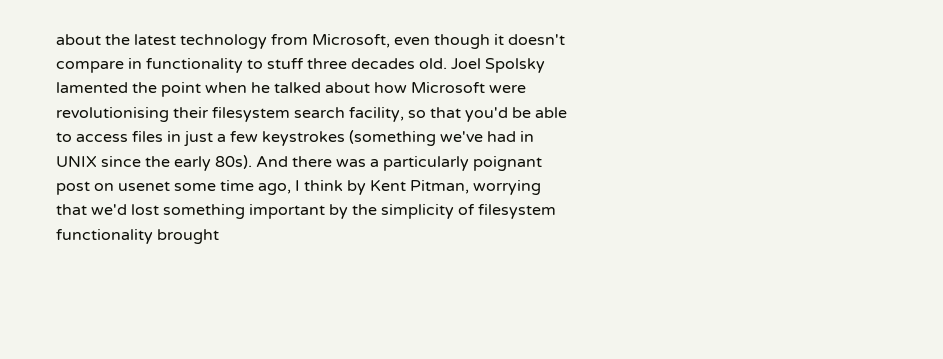about the latest technology from Microsoft, even though it doesn't compare in functionality to stuff three decades old. Joel Spolsky lamented the point when he talked about how Microsoft were revolutionising their filesystem search facility, so that you'd be able to access files in just a few keystrokes (something we've had in UNIX since the early 80s). And there was a particularly poignant post on usenet some time ago, I think by Kent Pitman, worrying that we'd lost something important by the simplicity of filesystem functionality brought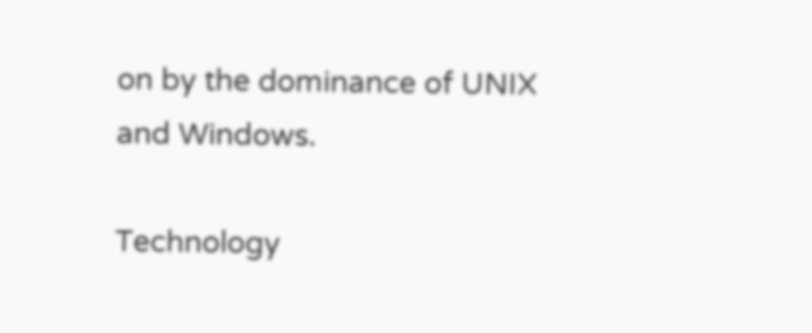on by the dominance of UNIX and Windows.

Technology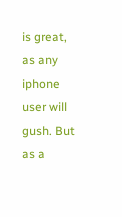is great, as any iphone user will gush. But as a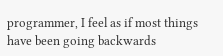programmer, I feel as if most things have been going backwards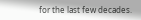for the last few decades.